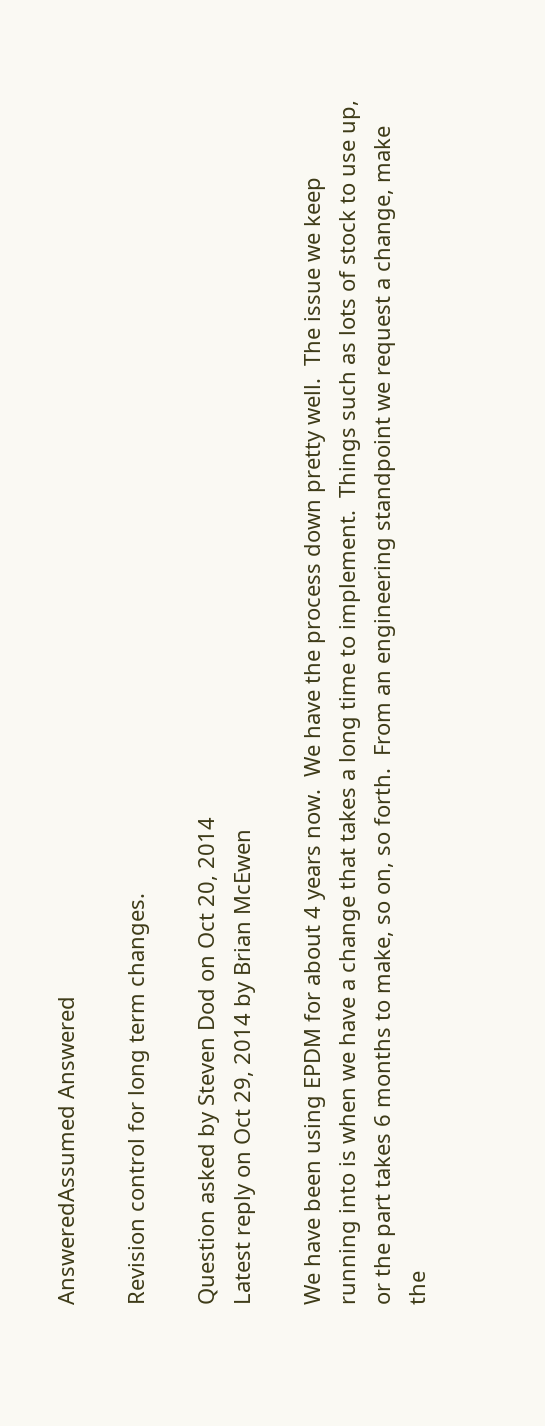AnsweredAssumed Answered

Revision control for long term changes.

Question asked by Steven Dod on Oct 20, 2014
Latest reply on Oct 29, 2014 by Brian McEwen

We have been using EPDM for about 4 years now.  We have the process down pretty well.  The issue we keep running into is when we have a change that takes a long time to implement.  Things such as lots of stock to use up, or the part takes 6 months to make, so on, so forth.  From an engineering standpoint we request a change, make the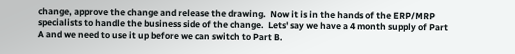change, approve the change and release the drawing.  Now it is in the hands of the ERP/MRP specialists to handle the business side of the change.  Lets' say we have a 4 month supply of Part A and we need to use it up before we can switch to Part B.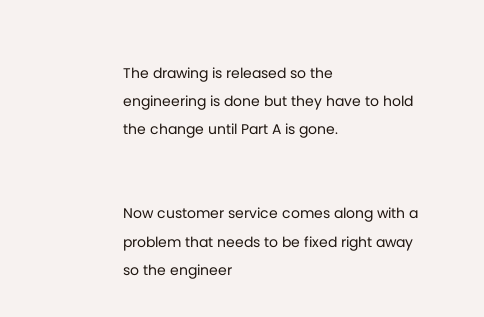The drawing is released so the engineering is done but they have to hold the change until Part A is gone.


Now customer service comes along with a problem that needs to be fixed right away so the engineer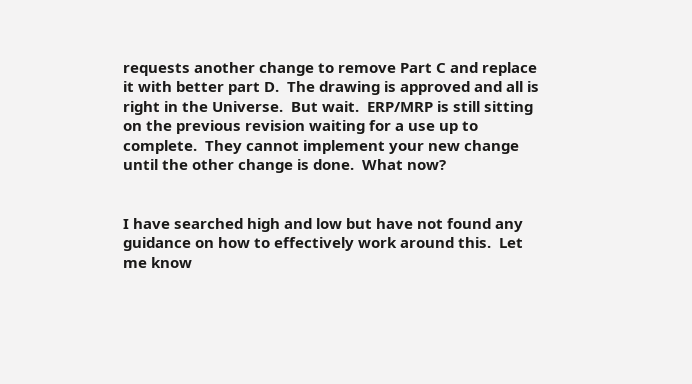requests another change to remove Part C and replace it with better part D.  The drawing is approved and all is right in the Universe.  But wait.  ERP/MRP is still sitting on the previous revision waiting for a use up to complete.  They cannot implement your new change until the other change is done.  What now?


I have searched high and low but have not found any guidance on how to effectively work around this.  Let me know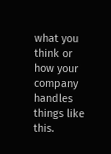what you think or how your company handles things like this.